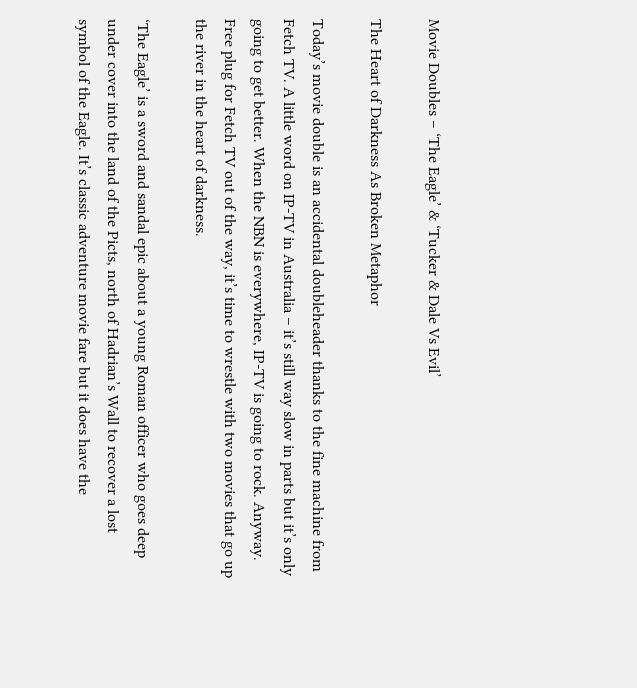Movie Doubles – ‘The Eagle’ & ‘Tucker & Dale Vs Evil’

The Heart of Darkness As Broken Metaphor

Today’s movie double is an accidental doubleheader thanks to the fine machine from Fetch TV. A little word on IP-TV in Australia – it’s still way slow in parts but it’s only going to get better. When the NBN is everywhere, IP-TV is going to rock. Anyway. Free plug for Fetch TV out of the way, it’s time to wrestle with two movies that go up the river in the heart of darkness.

‘The Eagle’ is a sword and sandal epic about a young Roman officer who goes deep under cover into the land of the Picts, north of Hadrian’s Wall to recover a lost symbol of the Eagle. It’s classic adventure movie fare but it does have the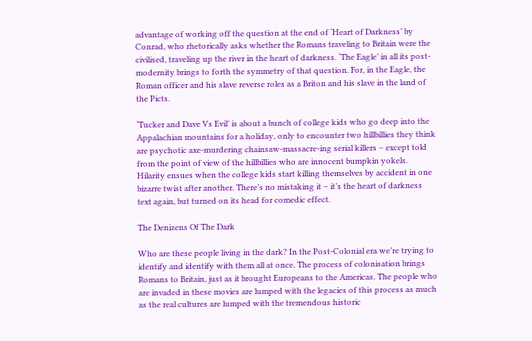advantage of working off the question at the end of ‘Heart of Darkness’ by Conrad, who rhetorically asks whether the Romans traveling to Britain were the civilised, traveling up the river in the heart of darkness. ‘The Eagle’ in all its post-modernity brings to forth the symmetry of that question. For, in the Eagle, the Roman officer and his slave reverse roles as a Briton and his slave in the land of the Picts.

‘Tucker and Dave Vs Evil’ is about a bunch of college kids who go deep into the Appalachian mountains for a holiday, only to encounter two hillbillies they think are psychotic axe-murdering chainsaw-massacre-ing serial killers – except told from the point of view of the hillbillies who are innocent bumpkin yokels. Hilarity ensues when the college kids start killing themselves by accident in one bizarre twist after another. There’s no mistaking it – it’s the heart of darkness text again, but turned on its head for comedic effect.

The Denizens Of The Dark

Who are these people living in the dark? In the Post-Colonial era we’re trying to identify and identify with them all at once. The process of colonisation brings Romans to Britain, just as it brought Europeans to the Americas. The people who are invaded in these movies are lumped with the legacies of this process as much as the real cultures are lumped with the tremendous historic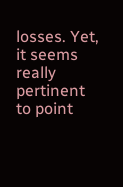losses. Yet, it seems really pertinent to point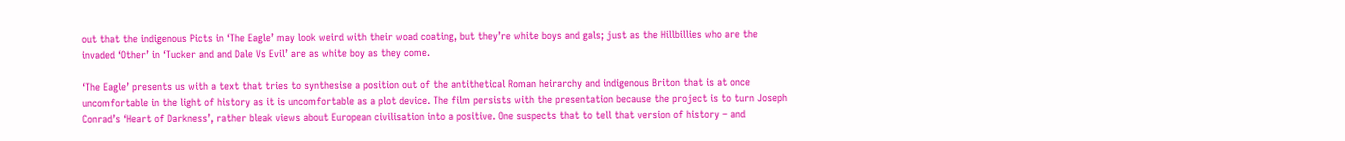out that the indigenous Picts in ‘The Eagle’ may look weird with their woad coating, but they’re white boys and gals; just as the Hillbillies who are the invaded ‘Other’ in ‘Tucker and and Dale Vs Evil’ are as white boy as they come.

‘The Eagle’ presents us with a text that tries to synthesise a position out of the antithetical Roman heirarchy and indigenous Briton that is at once uncomfortable in the light of history as it is uncomfortable as a plot device. The film persists with the presentation because the project is to turn Joseph Conrad’s ‘Heart of Darkness’, rather bleak views about European civilisation into a positive. One suspects that to tell that version of history – and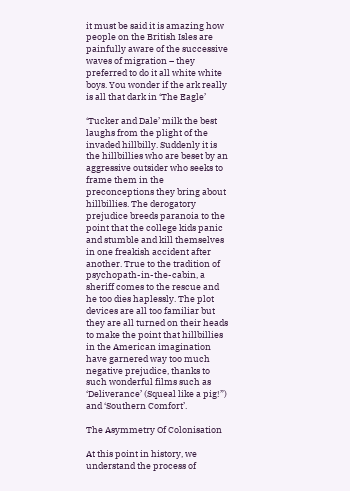it must be said it is amazing how people on the British Isles are painfully aware of the successive waves of migration – they preferred to do it all white white boys. You wonder if the ark really is all that dark in ‘The Eagle’

‘Tucker and Dale’ milk the best laughs from the plight of the invaded hillbilly. Suddenly it is the hillbillies who are beset by an aggressive outsider who seeks to frame them in the preconceptions they bring about hillbillies. The derogatory prejudice breeds paranoia to the point that the college kids panic and stumble and kill themselves in one freakish accident after another. True to the tradition of psychopath-in-the-cabin, a sheriff comes to the rescue and he too dies haplessly. The plot devices are all too familiar but they are all turned on their heads to make the point that hillbillies in the American imagination have garnered way too much negative prejudice, thanks to such wonderful films such as ‘Deliverance’ (Squeal like a pig!”) and ‘Southern Comfort’.

The Asymmetry Of Colonisation

At this point in history, we understand the process of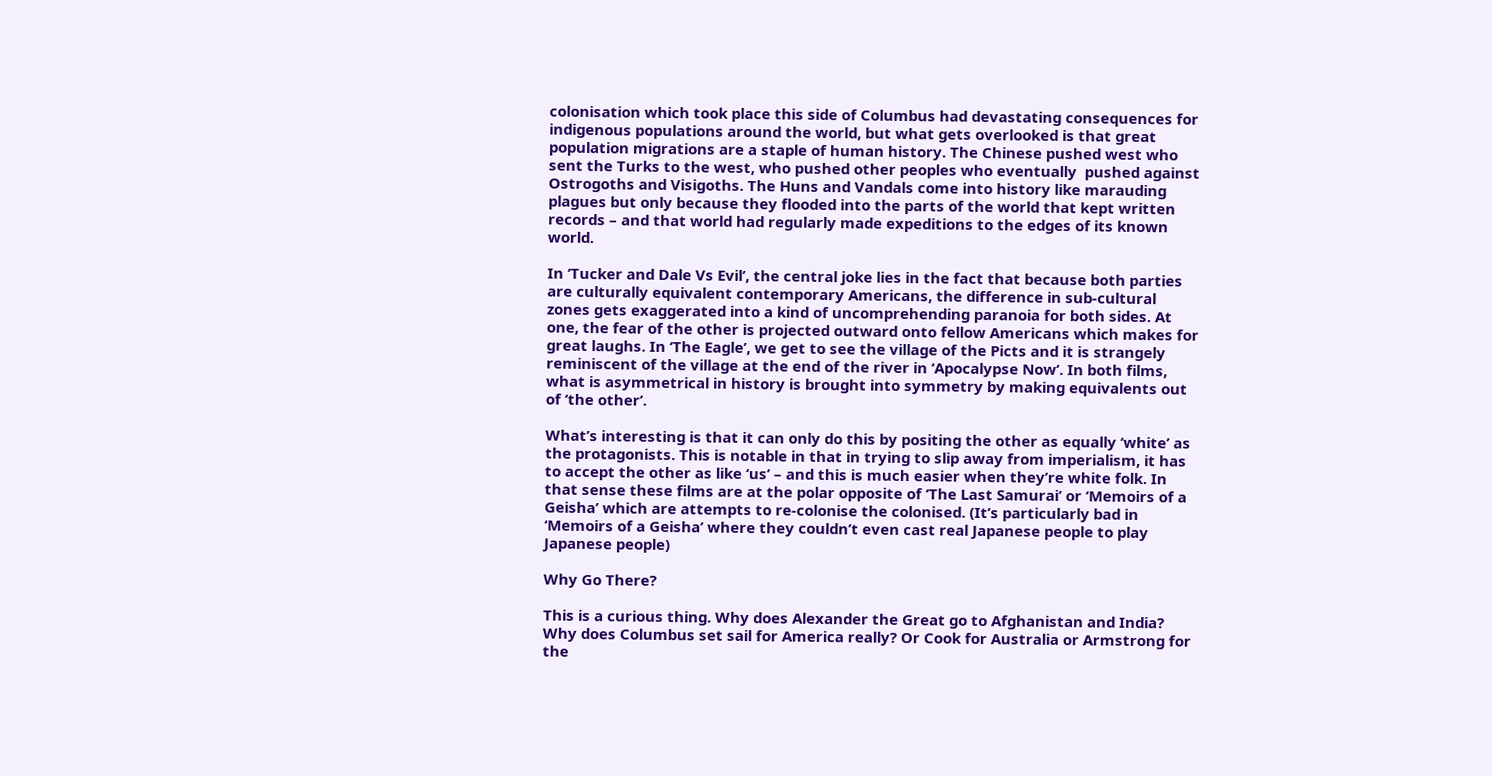colonisation which took place this side of Columbus had devastating consequences for indigenous populations around the world, but what gets overlooked is that great population migrations are a staple of human history. The Chinese pushed west who sent the Turks to the west, who pushed other peoples who eventually  pushed against Ostrogoths and Visigoths. The Huns and Vandals come into history like marauding plagues but only because they flooded into the parts of the world that kept written records – and that world had regularly made expeditions to the edges of its known world.

In ‘Tucker and Dale Vs Evil’, the central joke lies in the fact that because both parties are culturally equivalent contemporary Americans, the difference in sub-cultural zones gets exaggerated into a kind of uncomprehending paranoia for both sides. At one, the fear of the other is projected outward onto fellow Americans which makes for great laughs. In ‘The Eagle’, we get to see the village of the Picts and it is strangely reminiscent of the village at the end of the river in ‘Apocalypse Now’. In both films, what is asymmetrical in history is brought into symmetry by making equivalents out of ‘the other’.

What’s interesting is that it can only do this by positing the other as equally ‘white’ as the protagonists. This is notable in that in trying to slip away from imperialism, it has to accept the other as like ‘us’ – and this is much easier when they’re white folk. In that sense these films are at the polar opposite of ‘The Last Samurai’ or ‘Memoirs of a Geisha’ which are attempts to re-colonise the colonised. (It’s particularly bad in ‘Memoirs of a Geisha’ where they couldn’t even cast real Japanese people to play Japanese people)

Why Go There?

This is a curious thing. Why does Alexander the Great go to Afghanistan and India? Why does Columbus set sail for America really? Or Cook for Australia or Armstrong for the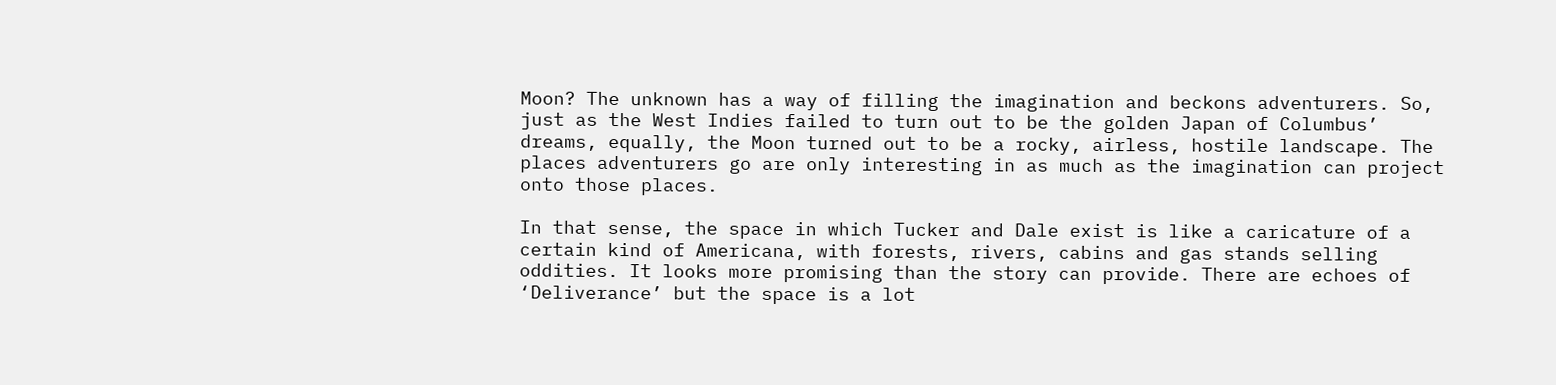Moon? The unknown has a way of filling the imagination and beckons adventurers. So, just as the West Indies failed to turn out to be the golden Japan of Columbus’ dreams, equally, the Moon turned out to be a rocky, airless, hostile landscape. The places adventurers go are only interesting in as much as the imagination can project onto those places.

In that sense, the space in which Tucker and Dale exist is like a caricature of a certain kind of Americana, with forests, rivers, cabins and gas stands selling oddities. It looks more promising than the story can provide. There are echoes of ‘Deliverance’ but the space is a lot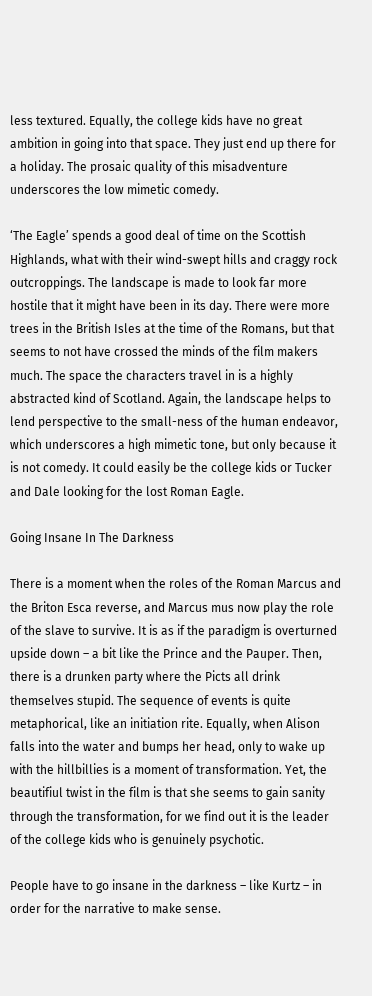less textured. Equally, the college kids have no great ambition in going into that space. They just end up there for a holiday. The prosaic quality of this misadventure underscores the low mimetic comedy.

‘The Eagle’ spends a good deal of time on the Scottish Highlands, what with their wind-swept hills and craggy rock outcroppings. The landscape is made to look far more hostile that it might have been in its day. There were more trees in the British Isles at the time of the Romans, but that seems to not have crossed the minds of the film makers much. The space the characters travel in is a highly abstracted kind of Scotland. Again, the landscape helps to lend perspective to the small-ness of the human endeavor, which underscores a high mimetic tone, but only because it is not comedy. It could easily be the college kids or Tucker and Dale looking for the lost Roman Eagle.

Going Insane In The Darkness

There is a moment when the roles of the Roman Marcus and the Briton Esca reverse, and Marcus mus now play the role of the slave to survive. It is as if the paradigm is overturned upside down – a bit like the Prince and the Pauper. Then, there is a drunken party where the Picts all drink themselves stupid. The sequence of events is quite metaphorical, like an initiation rite. Equally, when Alison falls into the water and bumps her head, only to wake up with the hillbillies is a moment of transformation. Yet, the beautifiul twist in the film is that she seems to gain sanity through the transformation, for we find out it is the leader of the college kids who is genuinely psychotic.

People have to go insane in the darkness – like Kurtz – in order for the narrative to make sense.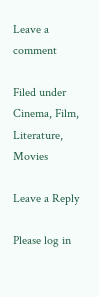Leave a comment

Filed under Cinema, Film, Literature, Movies

Leave a Reply

Please log in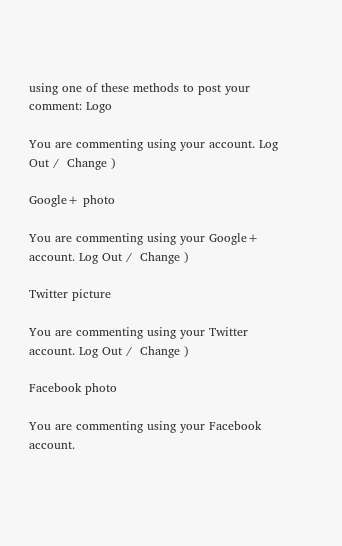using one of these methods to post your comment: Logo

You are commenting using your account. Log Out /  Change )

Google+ photo

You are commenting using your Google+ account. Log Out /  Change )

Twitter picture

You are commenting using your Twitter account. Log Out /  Change )

Facebook photo

You are commenting using your Facebook account.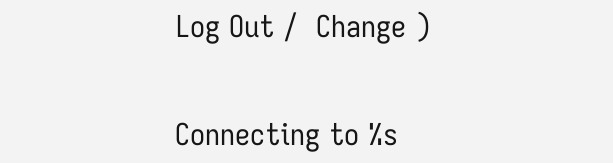Log Out /  Change )


Connecting to %s